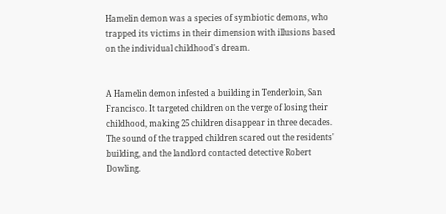Hamelin demon was a species of symbiotic demons, who trapped its victims in their dimension with illusions based on the individual childhood's dream.


A Hamelin demon infested a building in Tenderloin, San Francisco. It targeted children on the verge of losing their childhood, making 25 children disappear in three decades. The sound of the trapped children scared out the residents' building, and the landlord contacted detective Robert Dowling.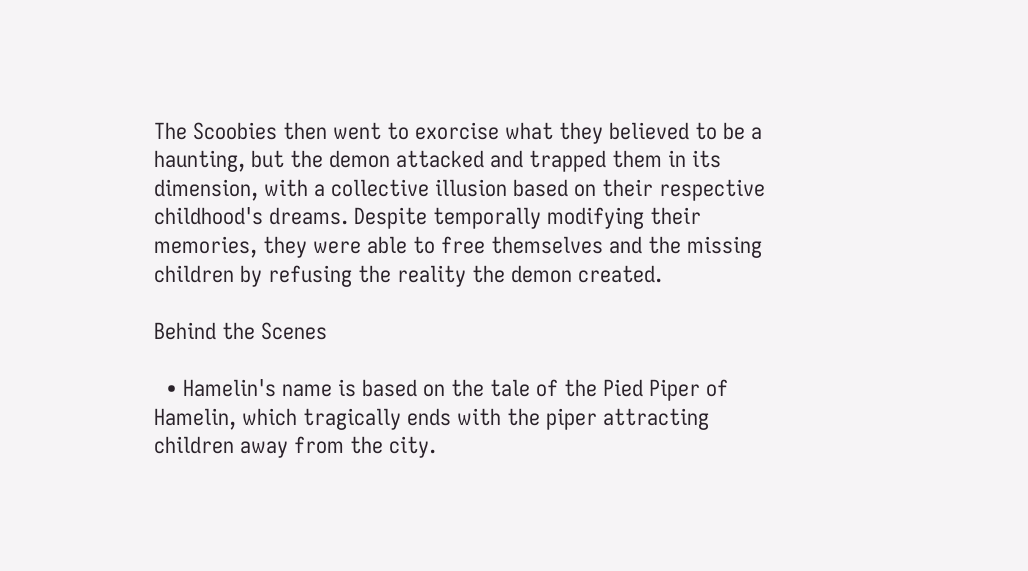The Scoobies then went to exorcise what they believed to be a haunting, but the demon attacked and trapped them in its dimension, with a collective illusion based on their respective childhood's dreams. Despite temporally modifying their memories, they were able to free themselves and the missing children by refusing the reality the demon created.

Behind the Scenes

  • Hamelin's name is based on the tale of the Pied Piper of Hamelin, which tragically ends with the piper attracting children away from the city.